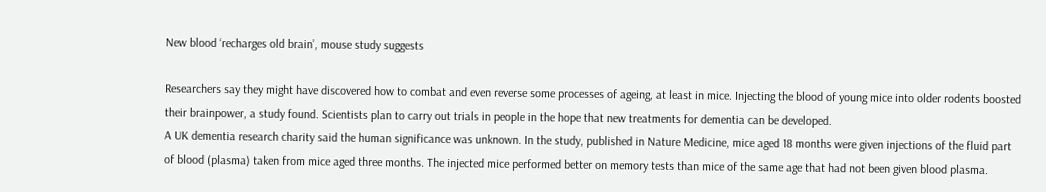New blood ‘recharges old brain’, mouse study suggests

Researchers say they might have discovered how to combat and even reverse some processes of ageing, at least in mice. Injecting the blood of young mice into older rodents boosted their brainpower, a study found. Scientists plan to carry out trials in people in the hope that new treatments for dementia can be developed.
A UK dementia research charity said the human significance was unknown. In the study, published in Nature Medicine, mice aged 18 months were given injections of the fluid part of blood (plasma) taken from mice aged three months. The injected mice performed better on memory tests than mice of the same age that had not been given blood plasma.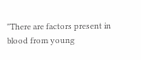"There are factors present in blood from young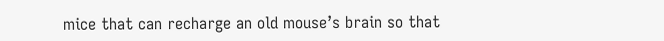mice that can recharge an old mouse’s brain so that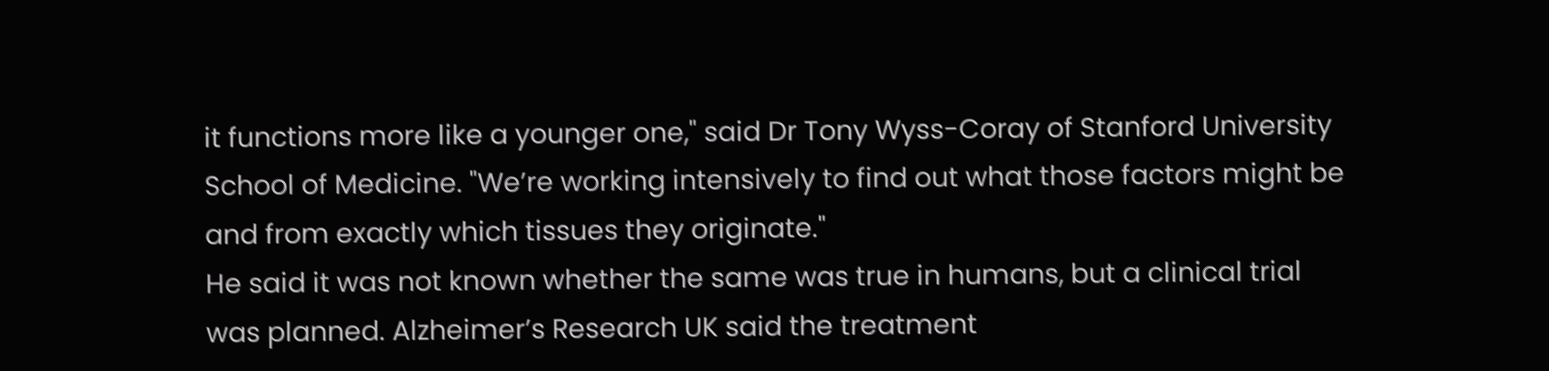it functions more like a younger one," said Dr Tony Wyss-Coray of Stanford University School of Medicine. "We’re working intensively to find out what those factors might be and from exactly which tissues they originate."
He said it was not known whether the same was true in humans, but a clinical trial was planned. Alzheimer’s Research UK said the treatment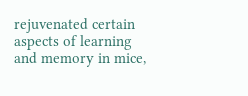rejuvenated certain aspects of learning and memory in mice,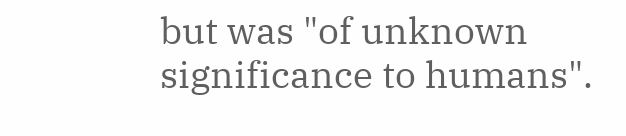but was "of unknown significance to humans".